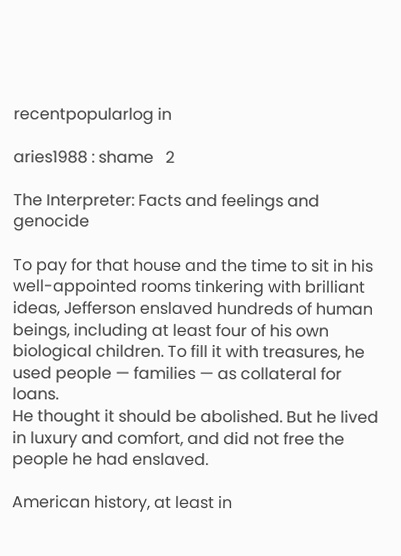recentpopularlog in

aries1988 : shame   2

The Interpreter: Facts and feelings and genocide

To pay for that house and the time to sit in his well-appointed rooms tinkering with brilliant ideas, Jefferson enslaved hundreds of human beings, including at least four of his own biological children. To fill it with treasures, he used people — families — as collateral for loans.
He thought it should be abolished. But he lived in luxury and comfort, and did not free the people he had enslaved.

American history, at least in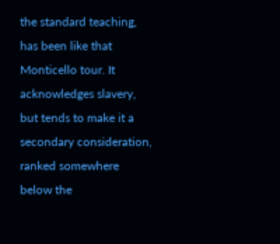the standard teaching, has been like that Monticello tour. It acknowledges slavery, but tends to make it a secondary consideration, ranked somewhere below the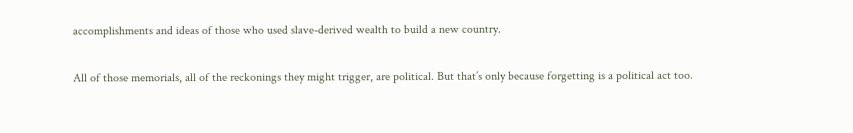accomplishments and ideas of those who used slave-derived wealth to build a new country.

All of those memorials, all of the reckonings they might trigger, are political. But that’s only because forgetting is a political act too.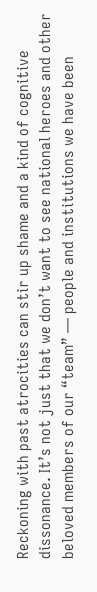Reckoning with past atrocities can stir up shame and a kind of cognitive dissonance. It’s not just that we don’t want to see national heroes and other beloved members of our “team” — people and institutions we have been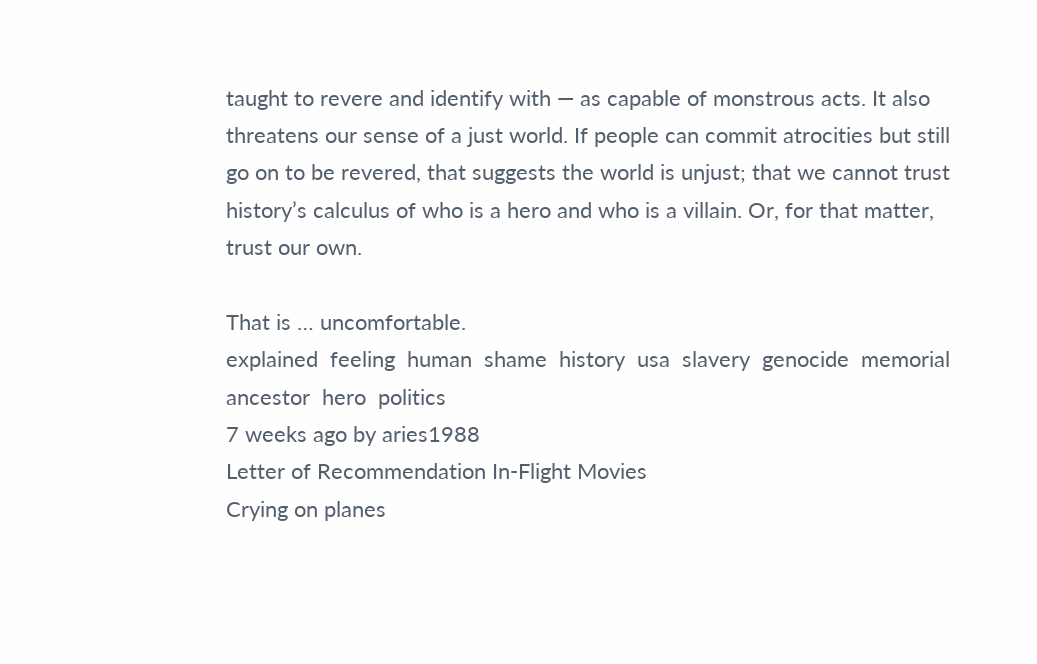taught to revere and identify with — as capable of monstrous acts. It also threatens our sense of a just world. If people can commit atrocities but still go on to be revered, that suggests the world is unjust; that we cannot trust history’s calculus of who is a hero and who is a villain. Or, for that matter, trust our own.

That is … uncomfortable.
explained  feeling  human  shame  history  usa  slavery  genocide  memorial  ancestor  hero  politics
7 weeks ago by aries1988
Letter of Recommendation In-Flight Movies
Crying on planes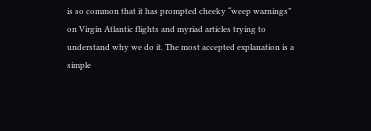is so common that it has prompted cheeky “weep warnings” on Virgin Atlantic flights and myriad articles trying to understand why we do it. The most accepted explanation is a simple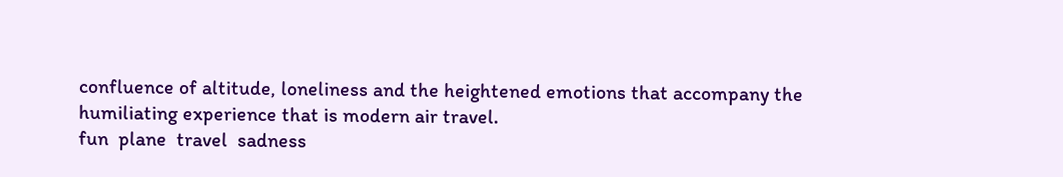confluence of altitude, loneliness and the heightened emotions that accompany the humiliating experience that is modern air travel.
fun  plane  travel  sadness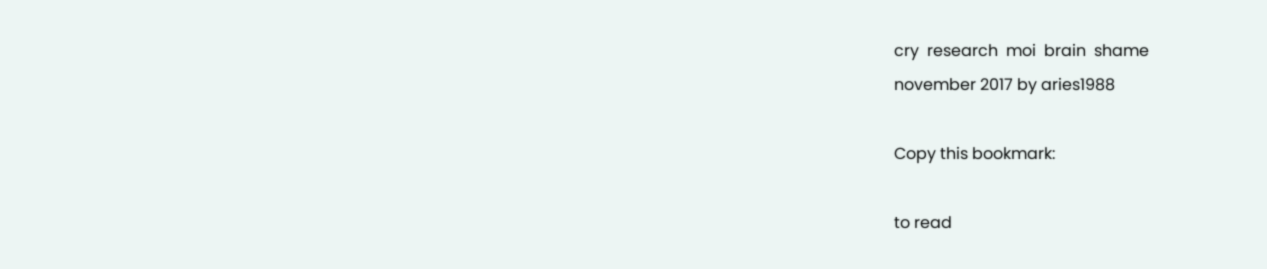cry  research  moi  brain  shame
november 2017 by aries1988

Copy this bookmark:

to read